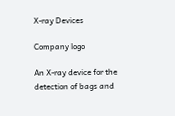X-ray Devices

Company logo

An X-ray device for the detection of bags and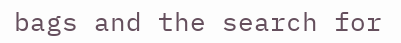bags and the search for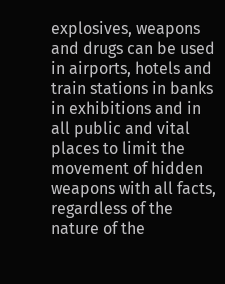explosives, weapons and drugs can be used in airports, hotels and train stations in banks in exhibitions and in all public and vital places to limit the movement of hidden weapons with all facts, regardless of the nature of the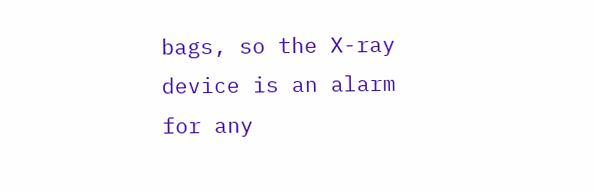bags, so the X-ray device is an alarm for any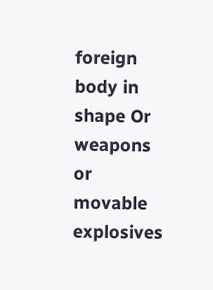foreign body in shape Or weapons or movable explosives